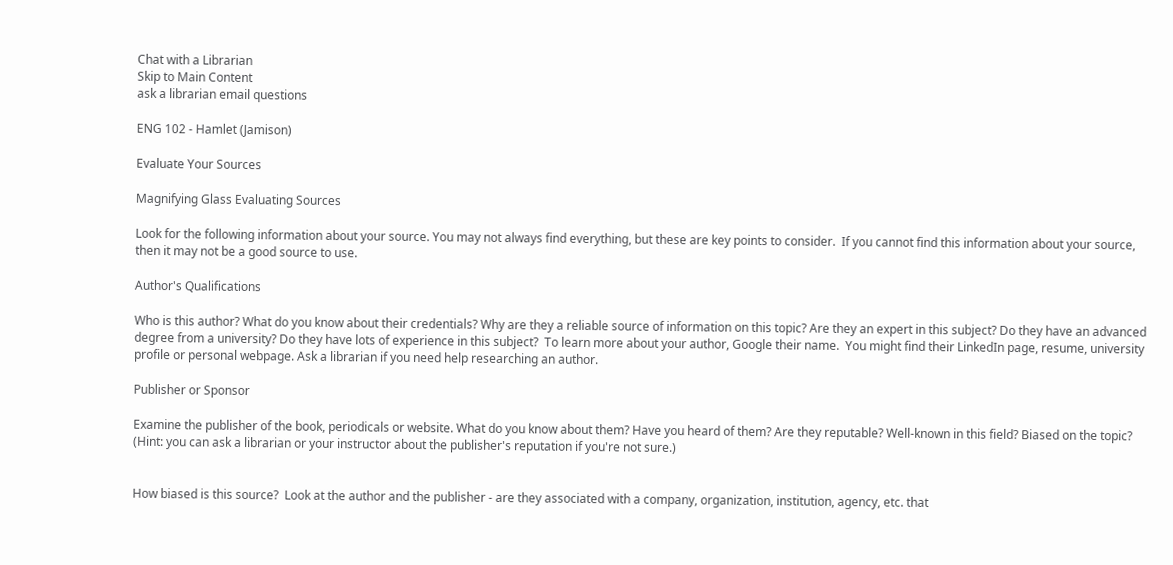Chat with a Librarian
Skip to Main Content
ask a librarian email questions

ENG 102 - Hamlet (Jamison)

Evaluate Your Sources

Magnifying Glass Evaluating Sources

Look for the following information about your source. You may not always find everything, but these are key points to consider.  If you cannot find this information about your source, then it may not be a good source to use.

Author's Qualifications

Who is this author? What do you know about their credentials? Why are they a reliable source of information on this topic? Are they an expert in this subject? Do they have an advanced degree from a university? Do they have lots of experience in this subject?  To learn more about your author, Google their name.  You might find their LinkedIn page, resume, university profile or personal webpage. Ask a librarian if you need help researching an author.

Publisher or Sponsor

Examine the publisher of the book, periodicals or website. What do you know about them? Have you heard of them? Are they reputable? Well-known in this field? Biased on the topic? (Hint: you can ask a librarian or your instructor about the publisher's reputation if you're not sure.)


How biased is this source?  Look at the author and the publisher - are they associated with a company, organization, institution, agency, etc. that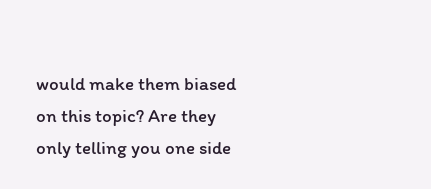would make them biased on this topic? Are they only telling you one side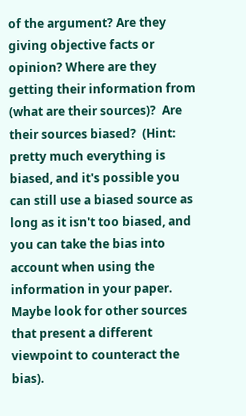of the argument? Are they giving objective facts or opinion? Where are they getting their information from (what are their sources)?  Are their sources biased?  (Hint: pretty much everything is biased, and it's possible you can still use a biased source as long as it isn't too biased, and you can take the bias into account when using the information in your paper.  Maybe look for other sources that present a different viewpoint to counteract the bias).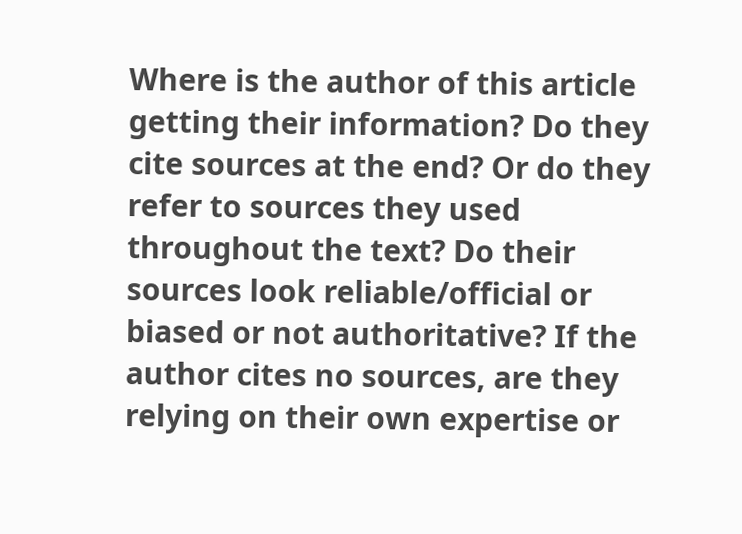Where is the author of this article getting their information? Do they cite sources at the end? Or do they refer to sources they used throughout the text? Do their sources look reliable/official or biased or not authoritative? If the author cites no sources, are they relying on their own expertise or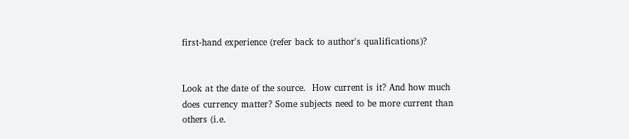first-hand experience (refer back to author's qualifications)?


Look at the date of the source.  How current is it? And how much does currency matter? Some subjects need to be more current than others (i.e.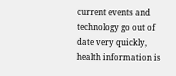current events and technology go out of date very quickly, health information is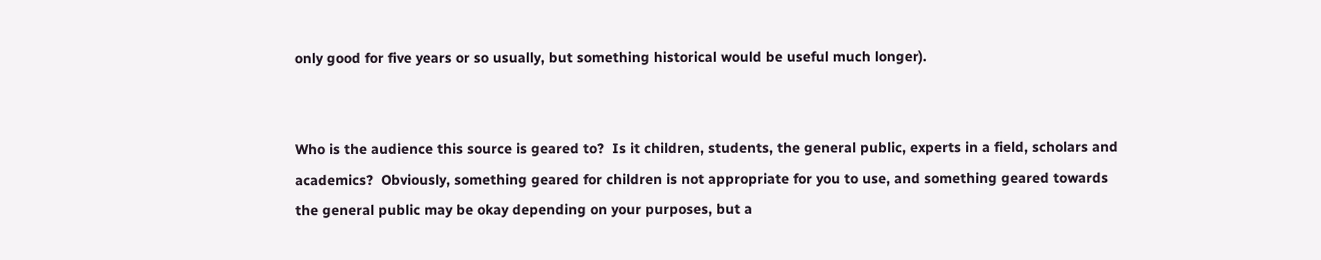only good for five years or so usually, but something historical would be useful much longer).


Who is the audience this source is geared to?  Is it children, students, the general public, experts in a field, scholars and academics?  Obviously, something geared for children is not appropriate for you to use, and something geared towards the general public may be okay depending on your purposes, but a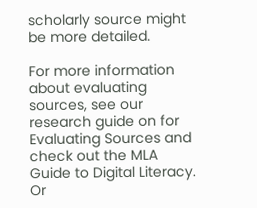scholarly source might be more detailed.

For more information about evaluating sources, see our research guide on for Evaluating Sources and check out the MLA Guide to Digital Literacy. Or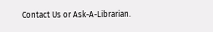Contact Us or Ask-A-Librarian.